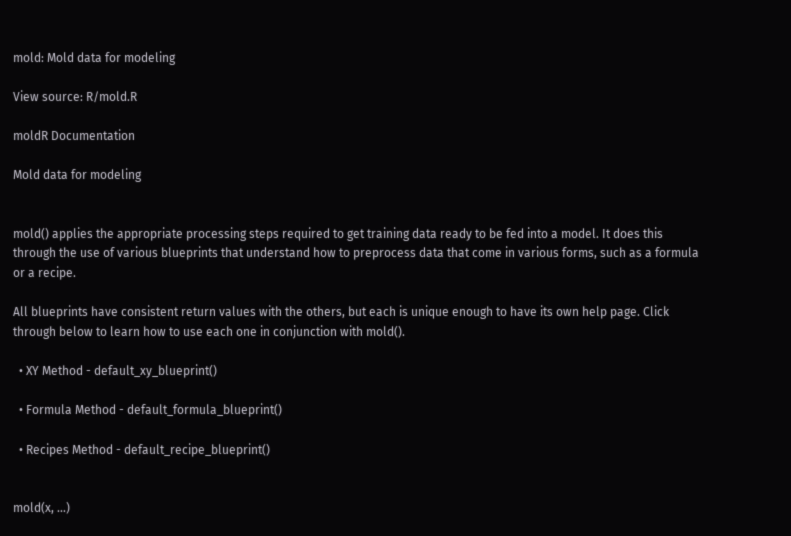mold: Mold data for modeling

View source: R/mold.R

moldR Documentation

Mold data for modeling


mold() applies the appropriate processing steps required to get training data ready to be fed into a model. It does this through the use of various blueprints that understand how to preprocess data that come in various forms, such as a formula or a recipe.

All blueprints have consistent return values with the others, but each is unique enough to have its own help page. Click through below to learn how to use each one in conjunction with mold().

  • XY Method - default_xy_blueprint()

  • Formula Method - default_formula_blueprint()

  • Recipes Method - default_recipe_blueprint()


mold(x, ...)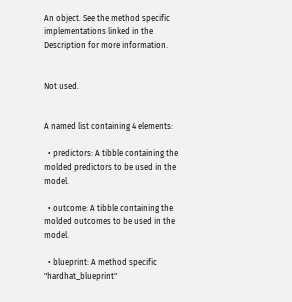An object. See the method specific implementations linked in the Description for more information.


Not used.


A named list containing 4 elements:

  • predictors: A tibble containing the molded predictors to be used in the model.

  • outcome: A tibble containing the molded outcomes to be used in the model.

  • blueprint: A method specific "hardhat_blueprint"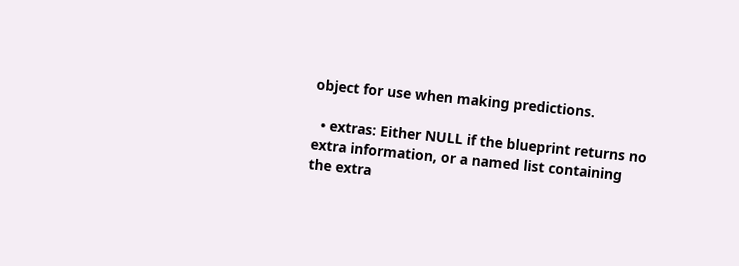object for use when making predictions.

  • extras: Either NULL if the blueprint returns no extra information, or a named list containing the extra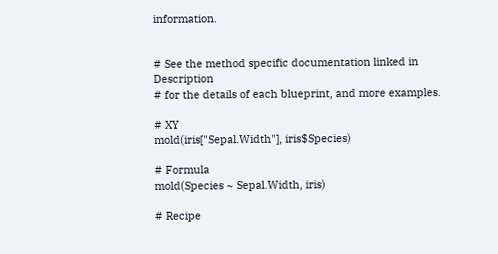information.


# See the method specific documentation linked in Description
# for the details of each blueprint, and more examples.

# XY
mold(iris["Sepal.Width"], iris$Species)

# Formula
mold(Species ~ Sepal.Width, iris)

# Recipe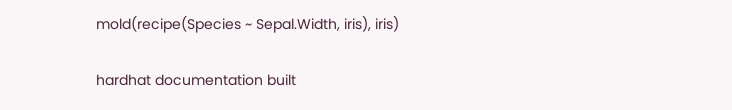mold(recipe(Species ~ Sepal.Width, iris), iris)

hardhat documentation built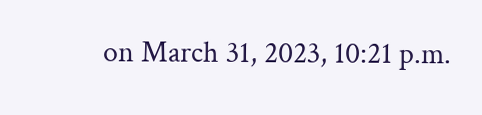on March 31, 2023, 10:21 p.m.